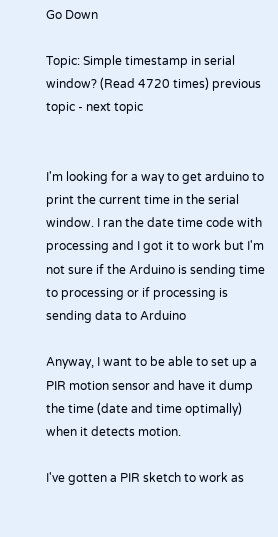Go Down

Topic: Simple timestamp in serial window? (Read 4720 times) previous topic - next topic


I'm looking for a way to get arduino to print the current time in the serial window. I ran the date time code with processing and I got it to work but I'm not sure if the Arduino is sending time to processing or if processing is sending data to Arduino

Anyway, I want to be able to set up a PIR motion sensor and have it dump the time (date and time optimally) when it detects motion.

I've gotten a PIR sketch to work as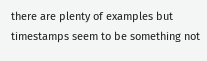there are plenty of examples but timestamps seem to be something not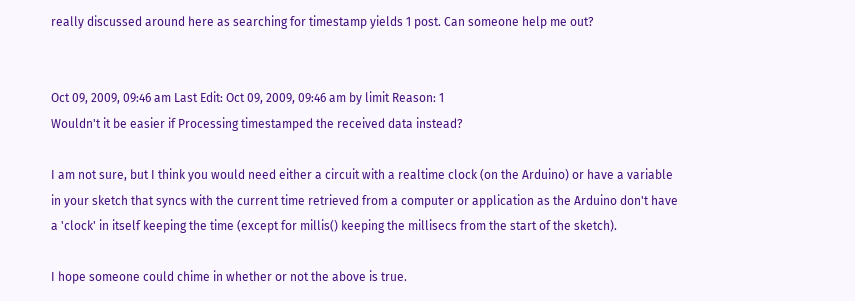really discussed around here as searching for timestamp yields 1 post. Can someone help me out?


Oct 09, 2009, 09:46 am Last Edit: Oct 09, 2009, 09:46 am by limit Reason: 1
Wouldn't it be easier if Processing timestamped the received data instead?

I am not sure, but I think you would need either a circuit with a realtime clock (on the Arduino) or have a variable in your sketch that syncs with the current time retrieved from a computer or application as the Arduino don't have a 'clock' in itself keeping the time (except for millis() keeping the millisecs from the start of the sketch).

I hope someone could chime in whether or not the above is true.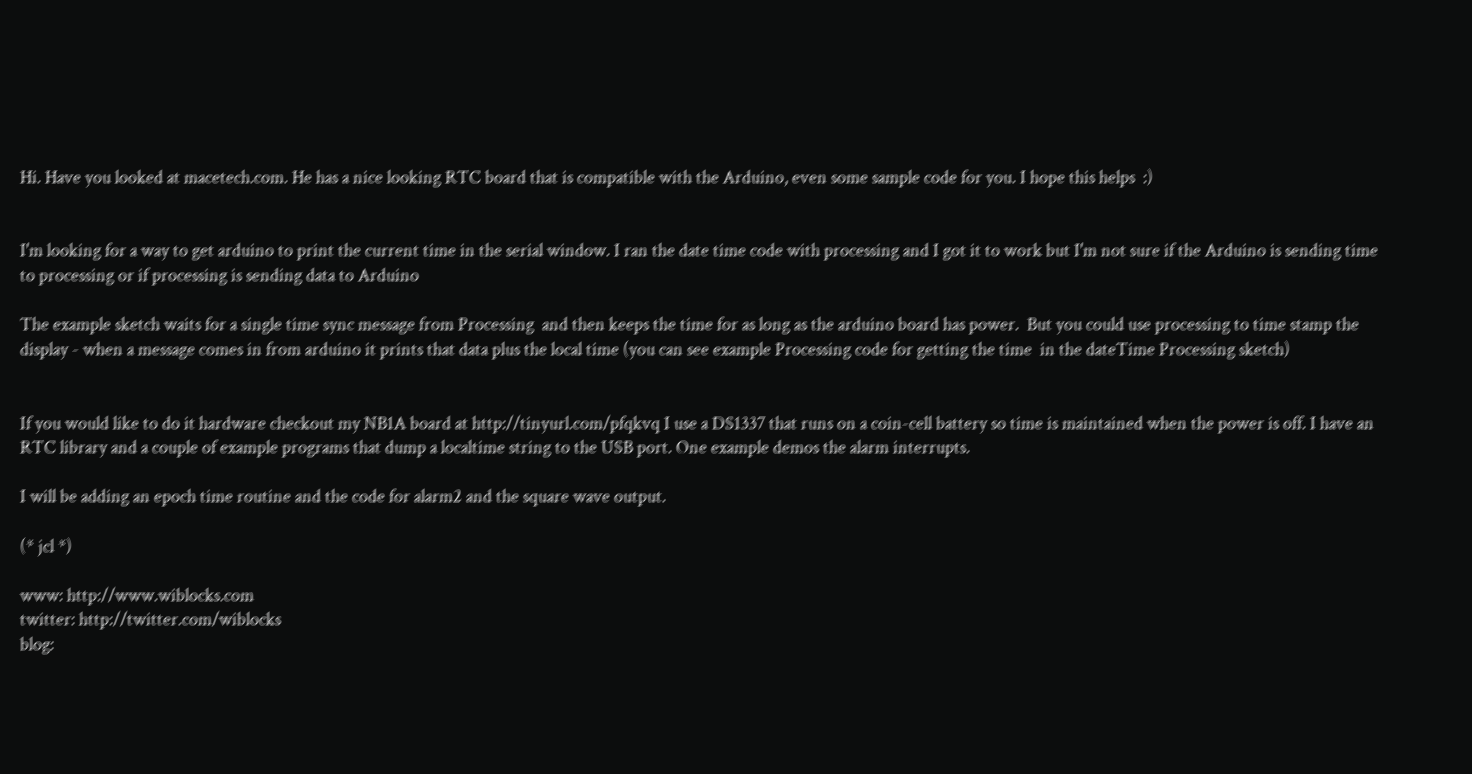Hi. Have you looked at macetech.com. He has a nice looking RTC board that is compatible with the Arduino, even some sample code for you. I hope this helps  :)


I'm looking for a way to get arduino to print the current time in the serial window. I ran the date time code with processing and I got it to work but I'm not sure if the Arduino is sending time to processing or if processing is sending data to Arduino

The example sketch waits for a single time sync message from Processing  and then keeps the time for as long as the arduino board has power.  But you could use processing to time stamp the display - when a message comes in from arduino it prints that data plus the local time (you can see example Processing code for getting the time  in the dateTime Processing sketch)


If you would like to do it hardware checkout my NB1A board at http://tinyurl.com/pfqkvq I use a DS1337 that runs on a coin-cell battery so time is maintained when the power is off. I have an RTC library and a couple of example programs that dump a localtime string to the USB port. One example demos the alarm interrupts.

I will be adding an epoch time routine and the code for alarm2 and the square wave output.

(* jcl *)

www: http://www.wiblocks.com
twitter: http://twitter.com/wiblocks
blog: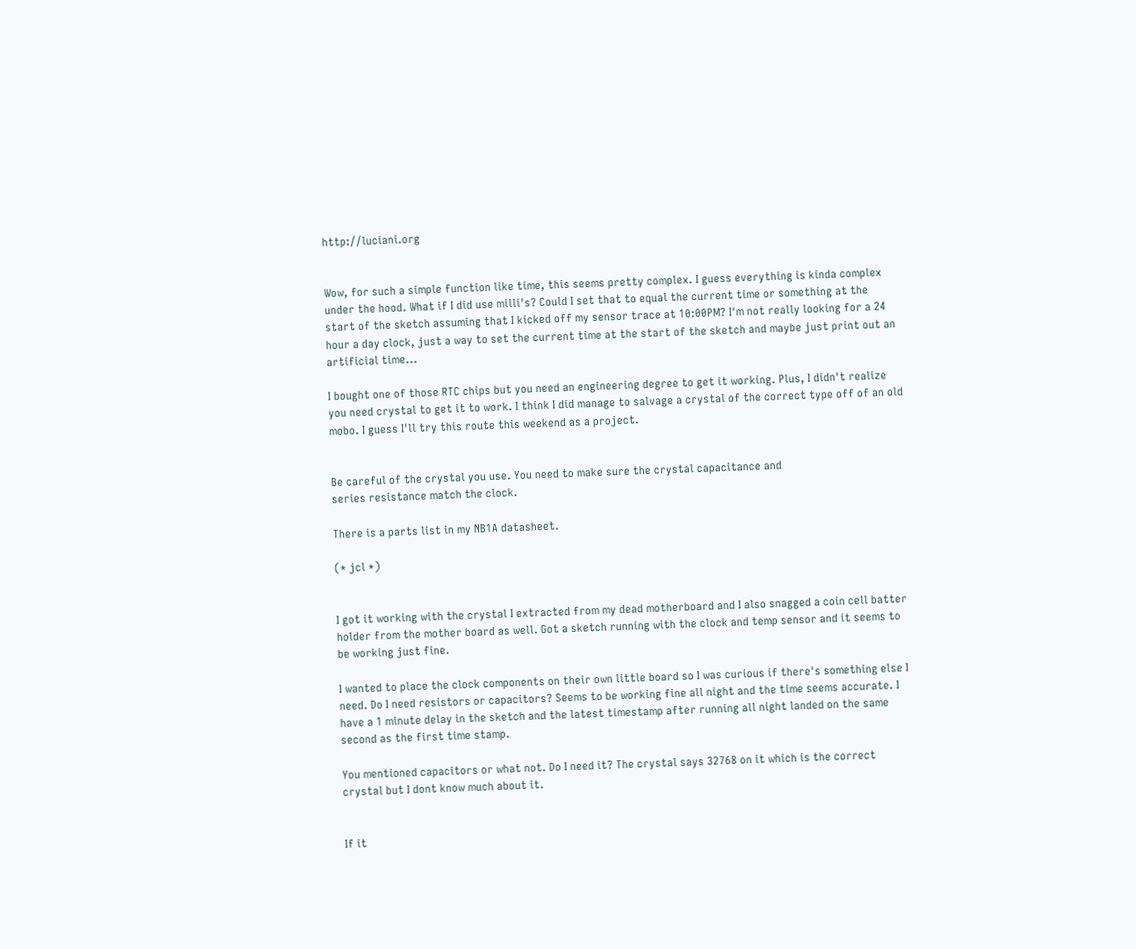http://luciani.org


Wow, for such a simple function like time, this seems pretty complex. I guess everything is kinda complex under the hood. What if I did use milli's? Could I set that to equal the current time or something at the start of the sketch assuming that I kicked off my sensor trace at 10:00PM? I'm not really looking for a 24 hour a day clock, just a way to set the current time at the start of the sketch and maybe just print out an artificial time...

I bought one of those RTC chips but you need an engineering degree to get it working. Plus, I didn't realize you need crystal to get it to work. I think I did manage to salvage a crystal of the correct type off of an old mobo. I guess I'll try this route this weekend as a project.


Be careful of the crystal you use. You need to make sure the crystal capacitance and
series resistance match the clock.

There is a parts list in my NB1A datasheet.

(* jcl *)


I got it working with the crystal I extracted from my dead motherboard and I also snagged a coin cell batter holder from the mother board as well. Got a sketch running with the clock and temp sensor and it seems to be working just fine.

I wanted to place the clock components on their own little board so I was curious if there's something else I need. Do I need resistors or capacitors? Seems to be working fine all night and the time seems accurate. I have a 1 minute delay in the sketch and the latest timestamp after running all night landed on the same second as the first time stamp.

You mentioned capacitors or what not. Do I need it? The crystal says 32768 on it which is the correct crystal but I dont know much about it.


If it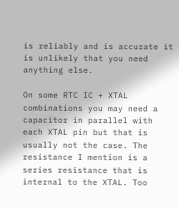is reliably and is accurate it is unlikely that you need anything else.

On some RTC IC + XTAL combinations you may need a capacitor in parallel with each XTAL pin but that is usually not the case. The resistance I mention is a series resistance that is internal to the XTAL. Too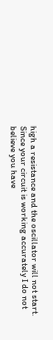high a resistance and the oscillator will not start.
Since your circuit is working accurately I do not believe you have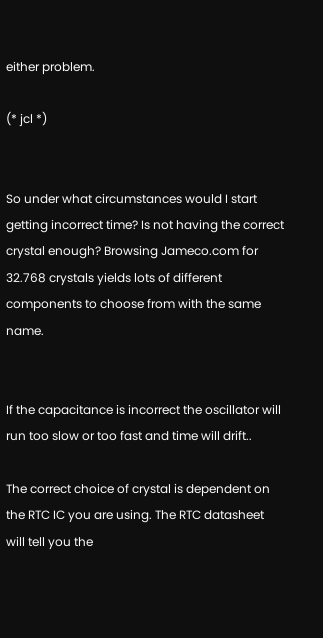either problem.

(* jcl *)


So under what circumstances would I start getting incorrect time? Is not having the correct crystal enough? Browsing Jameco.com for 32.768 crystals yields lots of different components to choose from with the same name.


If the capacitance is incorrect the oscillator will run too slow or too fast and time will drift..

The correct choice of crystal is dependent on the RTC IC you are using. The RTC datasheet will tell you the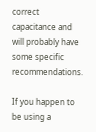correct capacitance and will probably have some specific recommendations.

If you happen to be using a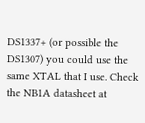DS1337+ (or possible the DS1307) you could use the
same XTAL that I use. Check the NB1A datasheet at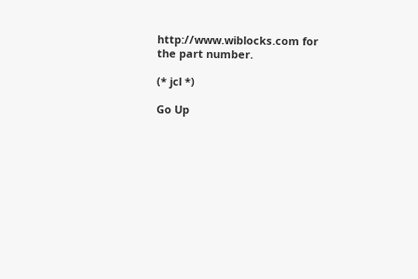http://www.wiblocks.com for the part number.

(* jcl *)

Go Up